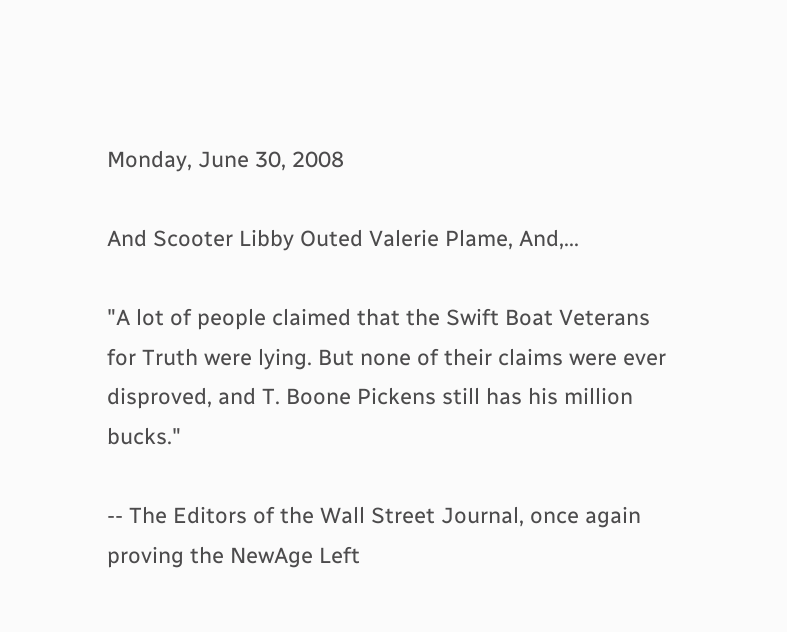Monday, June 30, 2008

And Scooter Libby Outed Valerie Plame, And,...

"A lot of people claimed that the Swift Boat Veterans for Truth were lying. But none of their claims were ever disproved, and T. Boone Pickens still has his million bucks."

-- The Editors of the Wall Street Journal, once again proving the NewAge Left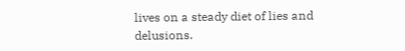lives on a steady diet of lies and delusions.